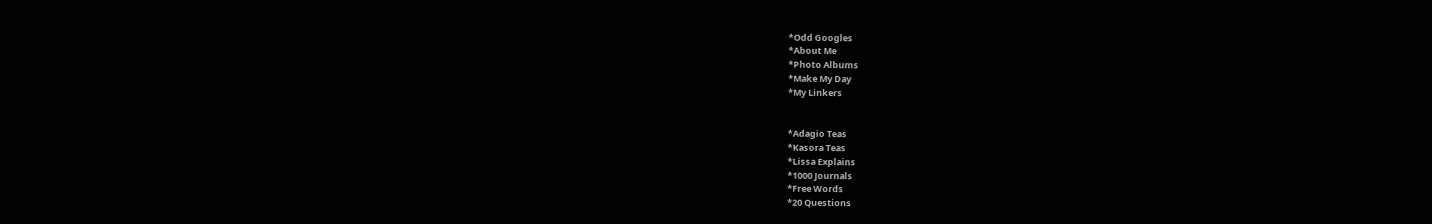*Odd Googles
*About Me
*Photo Albums
*Make My Day
*My Linkers


*Adagio Teas
*Kasora Teas
*Lissa Explains
*1000 Journals
*Free Words
*20 Questions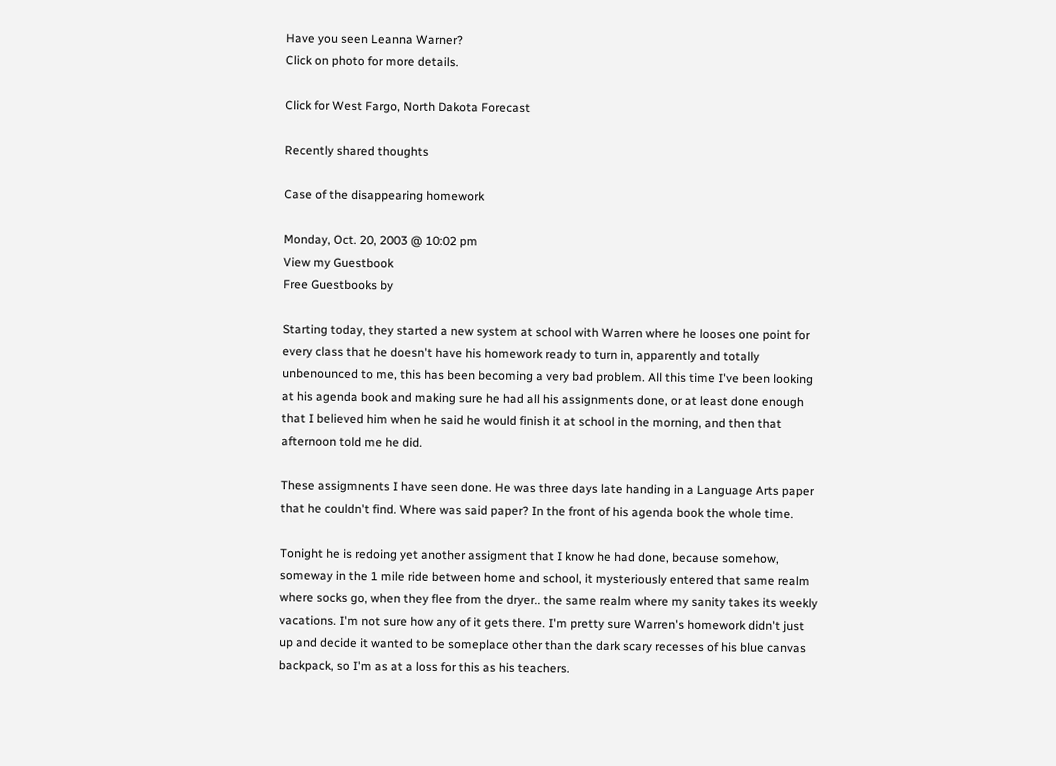Have you seen Leanna Warner?
Click on photo for more details.

Click for West Fargo, North Dakota Forecast

Recently shared thoughts

Case of the disappearing homework

Monday, Oct. 20, 2003 @ 10:02 pm
View my Guestbook
Free Guestbooks by

Starting today, they started a new system at school with Warren where he looses one point for every class that he doesn't have his homework ready to turn in, apparently and totally unbenounced to me, this has been becoming a very bad problem. All this time I've been looking at his agenda book and making sure he had all his assignments done, or at least done enough that I believed him when he said he would finish it at school in the morning, and then that afternoon told me he did.

These assigmnents I have seen done. He was three days late handing in a Language Arts paper that he couldn't find. Where was said paper? In the front of his agenda book the whole time.

Tonight he is redoing yet another assigment that I know he had done, because somehow, someway in the 1 mile ride between home and school, it mysteriously entered that same realm where socks go, when they flee from the dryer.. the same realm where my sanity takes its weekly vacations. I'm not sure how any of it gets there. I'm pretty sure Warren's homework didn't just up and decide it wanted to be someplace other than the dark scary recesses of his blue canvas backpack, so I'm as at a loss for this as his teachers.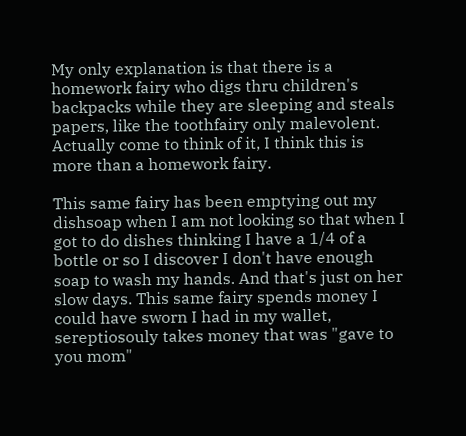My only explanation is that there is a homework fairy who digs thru children's backpacks while they are sleeping and steals papers, like the toothfairy only malevolent. Actually come to think of it, I think this is more than a homework fairy.

This same fairy has been emptying out my dishsoap when I am not looking so that when I got to do dishes thinking I have a 1/4 of a bottle or so I discover I don't have enough soap to wash my hands. And that's just on her slow days. This same fairy spends money I could have sworn I had in my wallet, sereptiosouly takes money that was "gave to you mom"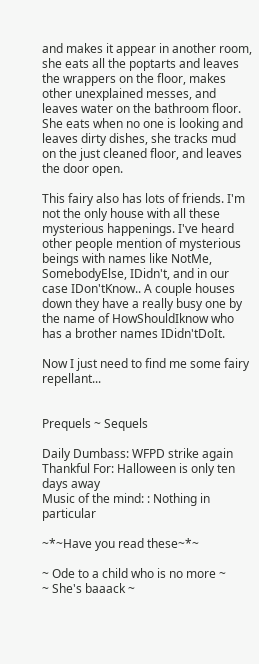and makes it appear in another room, she eats all the poptarts and leaves the wrappers on the floor, makes other unexplained messes, and leaves water on the bathroom floor. She eats when no one is looking and leaves dirty dishes, she tracks mud on the just cleaned floor, and leaves the door open.

This fairy also has lots of friends. I'm not the only house with all these mysterious happenings. I've heard other people mention of mysterious beings with names like NotMe, SomebodyElse, IDidn't, and in our case IDon'tKnow.. A couple houses down they have a really busy one by the name of HowShouldIknow who has a brother names IDidn'tDoIt.

Now I just need to find me some fairy repellant...


Prequels ~ Sequels

Daily Dumbass: WFPD strike again
Thankful For: Halloween is only ten days away
Music of the mind: : Nothing in particular

~*~Have you read these~*~

~ Ode to a child who is no more ~
~ She's baaack ~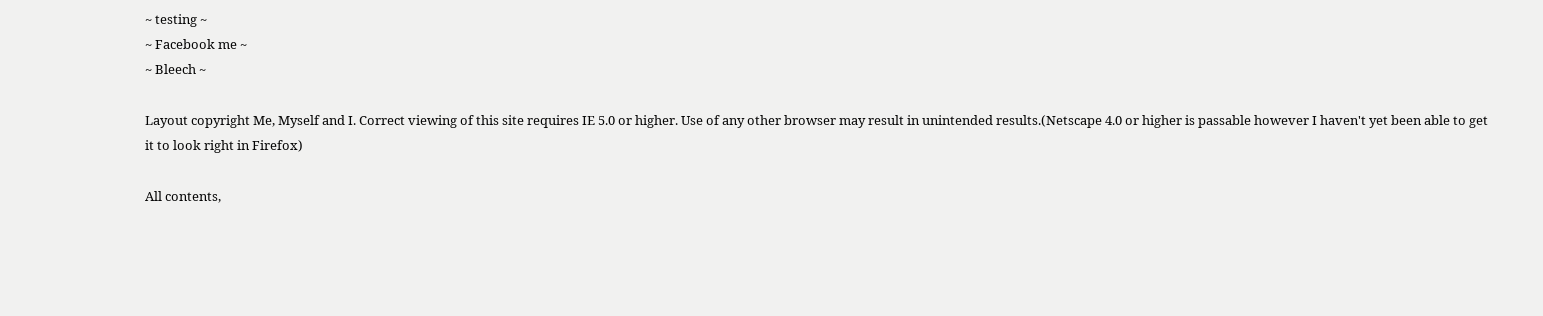~ testing ~
~ Facebook me ~
~ Bleech ~

Layout copyright Me, Myself and I. Correct viewing of this site requires IE 5.0 or higher. Use of any other browser may result in unintended results.(Netscape 4.0 or higher is passable however I haven't yet been able to get it to look right in Firefox)

All contents,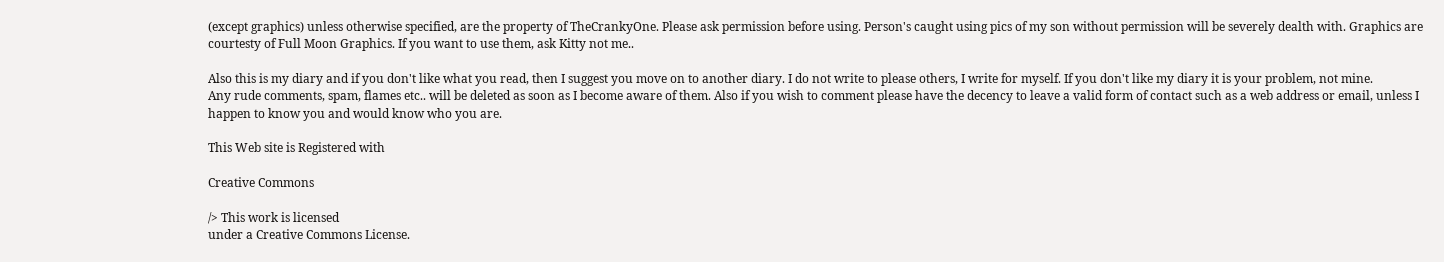(except graphics) unless otherwise specified, are the property of TheCrankyOne. Please ask permission before using. Person's caught using pics of my son without permission will be severely dealth with. Graphics are courtesty of Full Moon Graphics. If you want to use them, ask Kitty not me..

Also this is my diary and if you don't like what you read, then I suggest you move on to another diary. I do not write to please others, I write for myself. If you don't like my diary it is your problem, not mine.
Any rude comments, spam, flames etc.. will be deleted as soon as I become aware of them. Also if you wish to comment please have the decency to leave a valid form of contact such as a web address or email, unless I happen to know you and would know who you are.

This Web site is Registered with

Creative Commons

/> This work is licensed
under a Creative Commons License.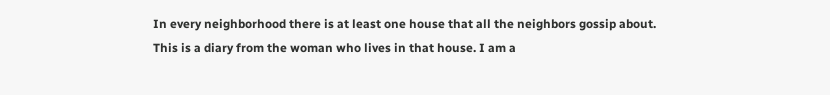In every neighborhood there is at least one house that all the neighbors gossip about. This is a diary from the woman who lives in that house. I am a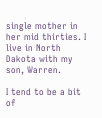single mother in her mid thirties. I live in North Dakota with my son, Warren.

I tend to be a bit of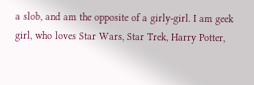a slob, and am the opposite of a girly-girl. I am geek girl, who loves Star Wars, Star Trek, Harry Potter,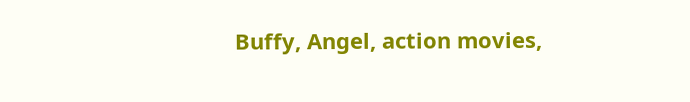Buffy, Angel, action movies,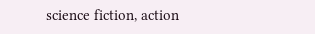science fiction, action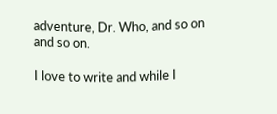adventure, Dr. Who, and so on and so on.

I love to write and while I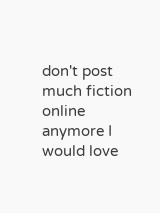don't post much fiction online anymore I would love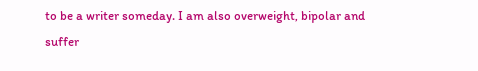to be a writer someday. I am also overweight, bipolar and suffer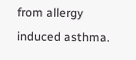from allergy induced asthma.